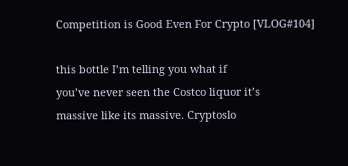Competition is Good Even For Crypto [VLOG#104]

this bottle I’m telling you what if
you’ve never seen the Costco liquor it’s
massive like its massive. Cryptoslo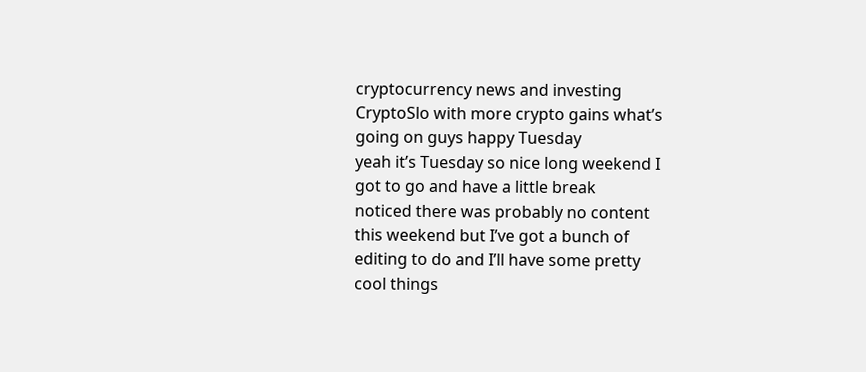cryptocurrency news and investing
CryptoSlo with more crypto gains what’s
going on guys happy Tuesday
yeah it’s Tuesday so nice long weekend I
got to go and have a little break
noticed there was probably no content
this weekend but I’ve got a bunch of
editing to do and I’ll have some pretty
cool things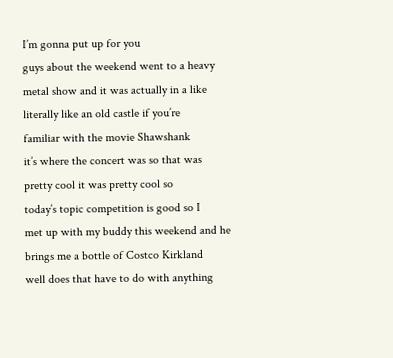I’m gonna put up for you
guys about the weekend went to a heavy
metal show and it was actually in a like
literally like an old castle if you’re
familiar with the movie Shawshank
it’s where the concert was so that was
pretty cool it was pretty cool so
today’s topic competition is good so I
met up with my buddy this weekend and he
brings me a bottle of Costco Kirkland
well does that have to do with anything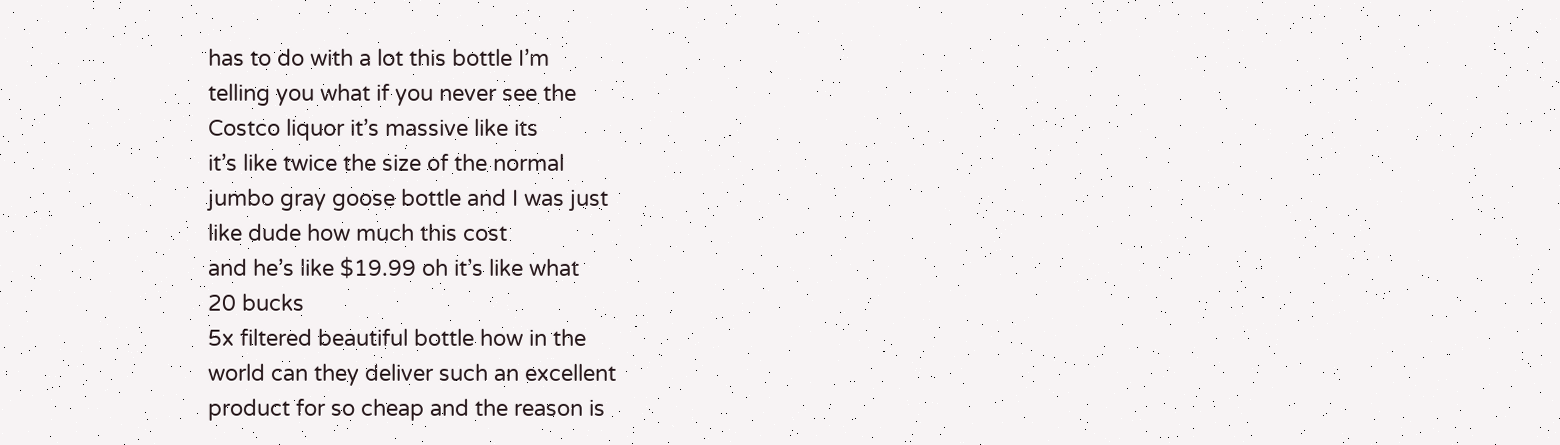has to do with a lot this bottle I’m
telling you what if you never see the
Costco liquor it’s massive like its
it’s like twice the size of the normal
jumbo gray goose bottle and I was just
like dude how much this cost
and he’s like $19.99 oh it’s like what
20 bucks
5x filtered beautiful bottle how in the
world can they deliver such an excellent
product for so cheap and the reason is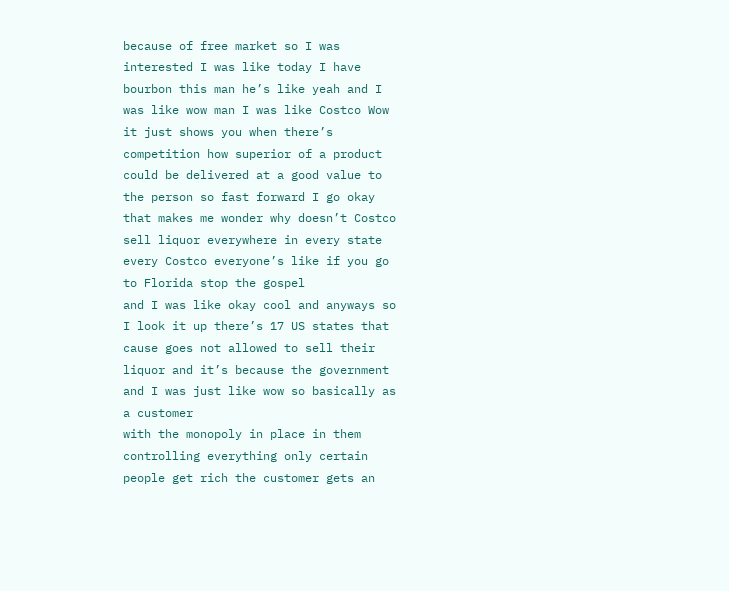because of free market so I was
interested I was like today I have
bourbon this man he’s like yeah and I
was like wow man I was like Costco Wow
it just shows you when there’s
competition how superior of a product
could be delivered at a good value to
the person so fast forward I go okay
that makes me wonder why doesn’t Costco
sell liquor everywhere in every state
every Costco everyone’s like if you go
to Florida stop the gospel
and I was like okay cool and anyways so
I look it up there’s 17 US states that
cause goes not allowed to sell their
liquor and it’s because the government
and I was just like wow so basically as
a customer
with the monopoly in place in them
controlling everything only certain
people get rich the customer gets an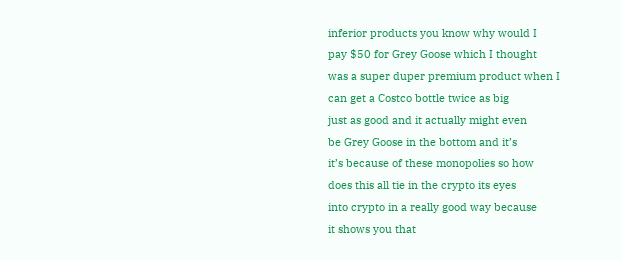inferior products you know why would I
pay $50 for Grey Goose which I thought
was a super duper premium product when I
can get a Costco bottle twice as big
just as good and it actually might even
be Grey Goose in the bottom and it’s
it’s because of these monopolies so how
does this all tie in the crypto its eyes
into crypto in a really good way because
it shows you that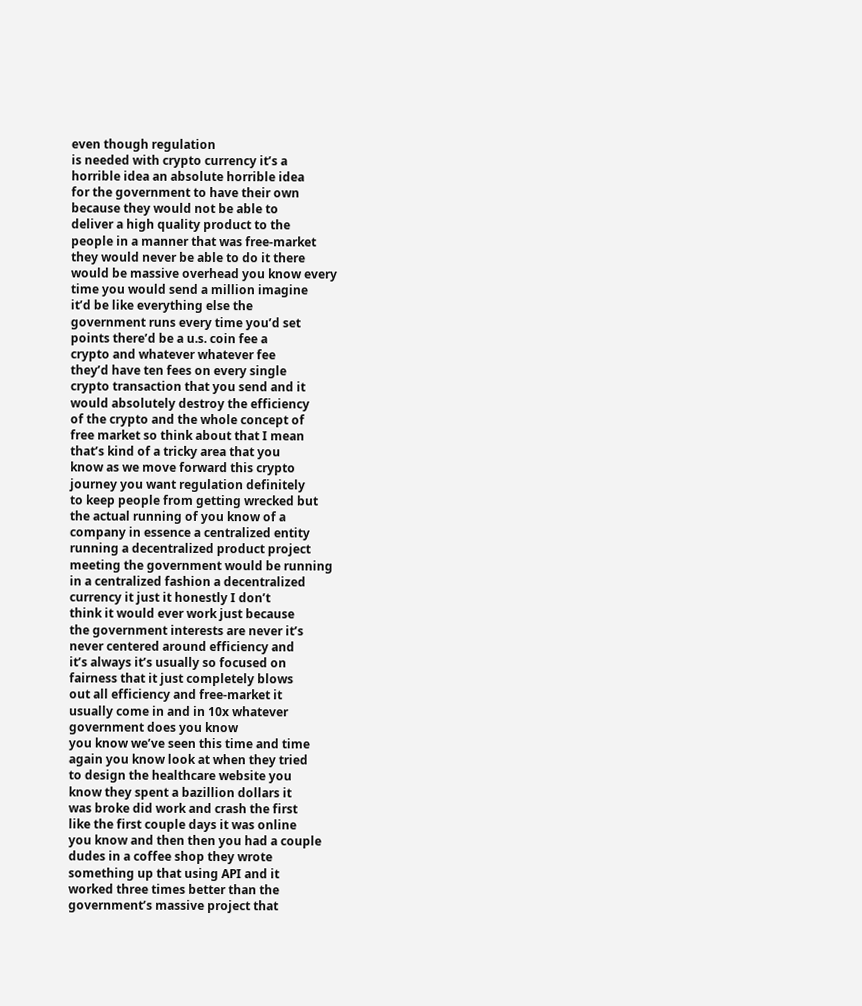even though regulation
is needed with crypto currency it’s a
horrible idea an absolute horrible idea
for the government to have their own
because they would not be able to
deliver a high quality product to the
people in a manner that was free-market
they would never be able to do it there
would be massive overhead you know every
time you would send a million imagine
it’d be like everything else the
government runs every time you’d set
points there’d be a u.s. coin fee a
crypto and whatever whatever fee
they’d have ten fees on every single
crypto transaction that you send and it
would absolutely destroy the efficiency
of the crypto and the whole concept of
free market so think about that I mean
that’s kind of a tricky area that you
know as we move forward this crypto
journey you want regulation definitely
to keep people from getting wrecked but
the actual running of you know of a
company in essence a centralized entity
running a decentralized product project
meeting the government would be running
in a centralized fashion a decentralized
currency it just it honestly I don’t
think it would ever work just because
the government interests are never it’s
never centered around efficiency and
it’s always it’s usually so focused on
fairness that it just completely blows
out all efficiency and free-market it
usually come in and in 10x whatever
government does you know
you know we’ve seen this time and time
again you know look at when they tried
to design the healthcare website you
know they spent a bazillion dollars it
was broke did work and crash the first
like the first couple days it was online
you know and then then you had a couple
dudes in a coffee shop they wrote
something up that using API and it
worked three times better than the
government’s massive project that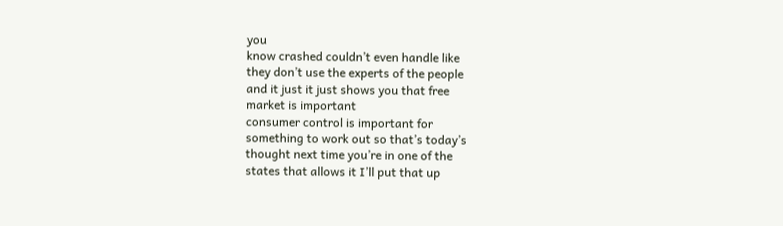you
know crashed couldn’t even handle like
they don’t use the experts of the people
and it just it just shows you that free
market is important
consumer control is important for
something to work out so that’s today’s
thought next time you’re in one of the
states that allows it I’ll put that up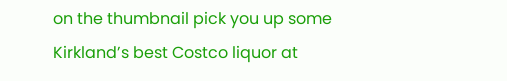on the thumbnail pick you up some
Kirkland’s best Costco liquor at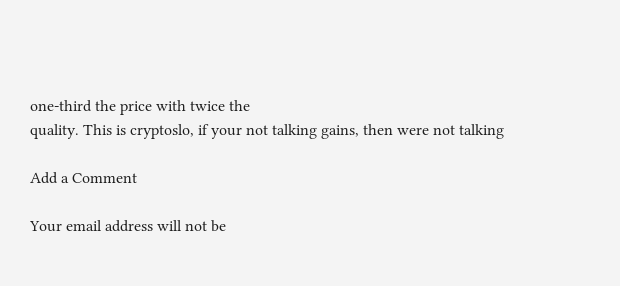one-third the price with twice the
quality. This is cryptoslo, if your not talking gains, then were not talking

Add a Comment

Your email address will not be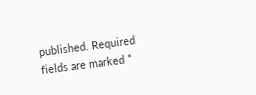published. Required fields are marked *